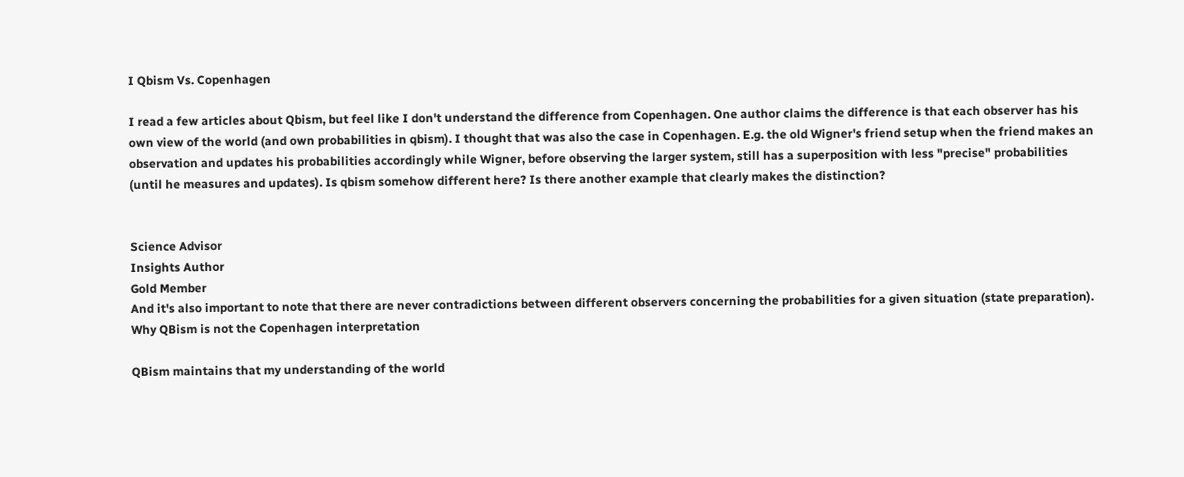I Qbism Vs. Copenhagen

I read a few articles about Qbism, but feel like I don't understand the difference from Copenhagen. One author claims the difference is that each observer has his own view of the world (and own probabilities in qbism). I thought that was also the case in Copenhagen. E.g. the old Wigner's friend setup when the friend makes an observation and updates his probabilities accordingly while Wigner, before observing the larger system, still has a superposition with less "precise" probabilities (until he measures and updates). Is qbism somehow different here? Is there another example that clearly makes the distinction?


Science Advisor
Insights Author
Gold Member
And it's also important to note that there are never contradictions between different observers concerning the probabilities for a given situation (state preparation).
Why QBism is not the Copenhagen interpretation

QBism maintains that my understanding of the world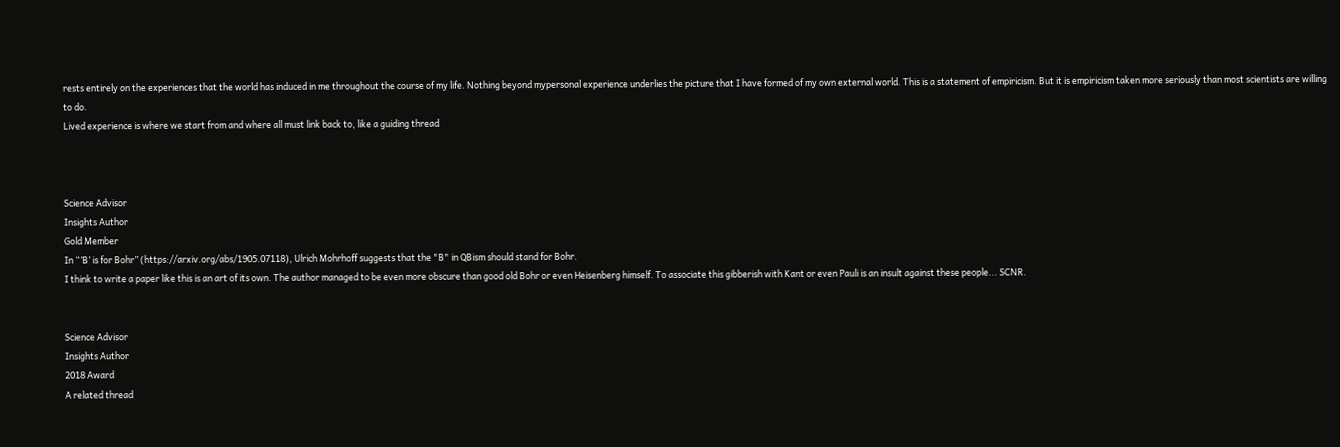rests entirely on the experiences that the world has induced in me throughout the course of my life. Nothing beyond mypersonal experience underlies the picture that I have formed of my own external world. This is a statement of empiricism. But it is empiricism taken more seriously than most scientists are willing to do.
Lived experience is where we start from and where all must link back to, like a guiding thread



Science Advisor
Insights Author
Gold Member
In “’B’ is for Bohr” (https://arxiv.org/abs/1905.07118), Ulrich Mohrhoff suggests that the "B" in QBism should stand for Bohr.
I think to write a paper like this is an art of its own. The author managed to be even more obscure than good old Bohr or even Heisenberg himself. To associate this gibberish with Kant or even Pauli is an insult against these people... SCNR.


Science Advisor
Insights Author
2018 Award
A related thread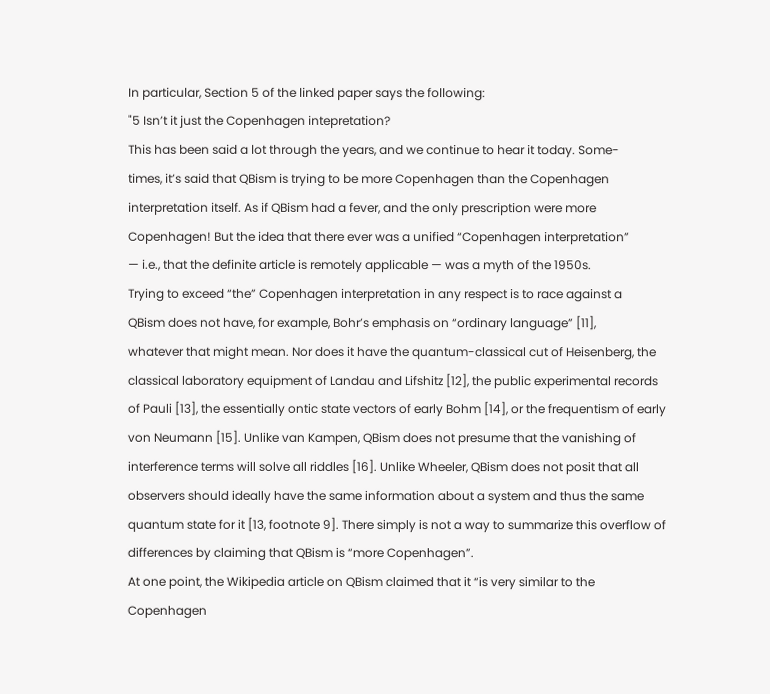In particular, Section 5 of the linked paper says the following:
"5 Isn’t it just the Copenhagen intepretation?
This has been said a lot through the years, and we continue to hear it today. Some-
times, it’s said that QBism is trying to be more Copenhagen than the Copenhagen
interpretation itself. As if QBism had a fever, and the only prescription were more
Copenhagen! But the idea that there ever was a unified “Copenhagen interpretation”
— i.e., that the definite article is remotely applicable — was a myth of the 1950s.
Trying to exceed “the” Copenhagen interpretation in any respect is to race against a
QBism does not have, for example, Bohr’s emphasis on “ordinary language” [11],
whatever that might mean. Nor does it have the quantum-classical cut of Heisenberg, the classical laboratory equipment of Landau and Lifshitz [12], the public experimental records of Pauli [13], the essentially ontic state vectors of early Bohm [14], or the frequentism of early von Neumann [15]. Unlike van Kampen, QBism does not presume that the vanishing of interference terms will solve all riddles [16]. Unlike Wheeler, QBism does not posit that all observers should ideally have the same information about a system and thus the same quantum state for it [13, footnote 9]. There simply is not a way to summarize this overflow of differences by claiming that QBism is “more Copenhagen”.
At one point, the Wikipedia article on QBism claimed that it “is very similar to the Copenhagen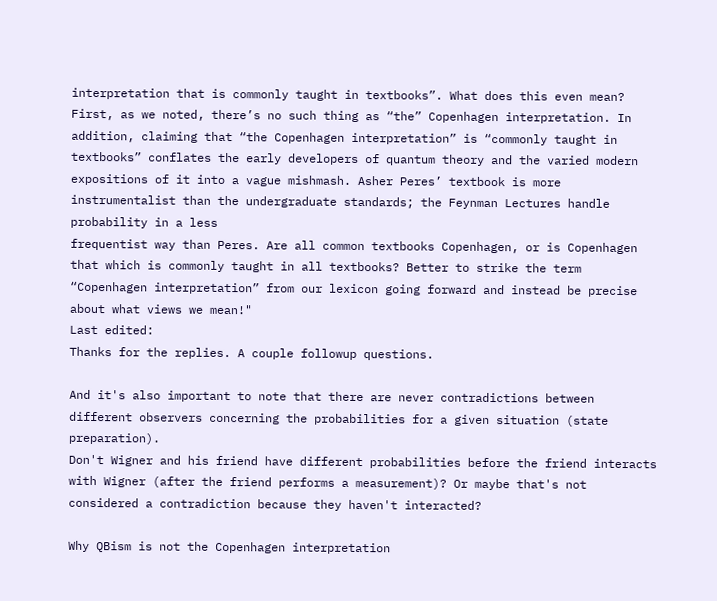interpretation that is commonly taught in textbooks”. What does this even mean? First, as we noted, there’s no such thing as “the” Copenhagen interpretation. In addition, claiming that “the Copenhagen interpretation” is “commonly taught in textbooks” conflates the early developers of quantum theory and the varied modern expositions of it into a vague mishmash. Asher Peres’ textbook is more instrumentalist than the undergraduate standards; the Feynman Lectures handle probability in a less
frequentist way than Peres. Are all common textbooks Copenhagen, or is Copenhagen that which is commonly taught in all textbooks? Better to strike the term “Copenhagen interpretation” from our lexicon going forward and instead be precise about what views we mean!"
Last edited:
Thanks for the replies. A couple followup questions.

And it's also important to note that there are never contradictions between different observers concerning the probabilities for a given situation (state preparation).
Don't Wigner and his friend have different probabilities before the friend interacts with Wigner (after the friend performs a measurement)? Or maybe that's not considered a contradiction because they haven't interacted?

Why QBism is not the Copenhagen interpretation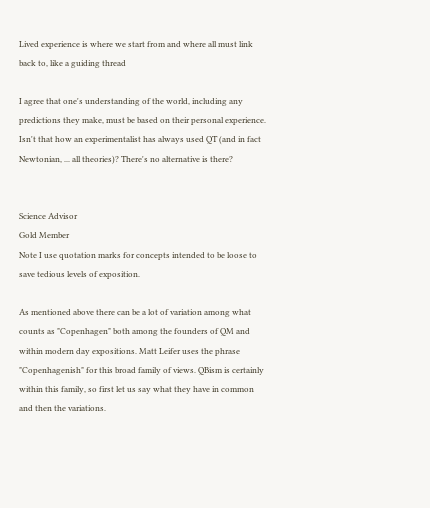Lived experience is where we start from and where all must link back to, like a guiding thread

I agree that one's understanding of the world, including any predictions they make, must be based on their personal experience. Isn't that how an experimentalist has always used QT (and in fact Newtonian, ... all theories)? There's no alternative is there?


Science Advisor
Gold Member
Note I use quotation marks for concepts intended to be loose to save tedious levels of exposition.

As mentioned above there can be a lot of variation among what counts as "Copenhagen" both among the founders of QM and within modern day expositions. Matt Leifer uses the phrase "Copenhagenish" for this broad family of views. QBism is certainly within this family, so first let us say what they have in common and then the variations.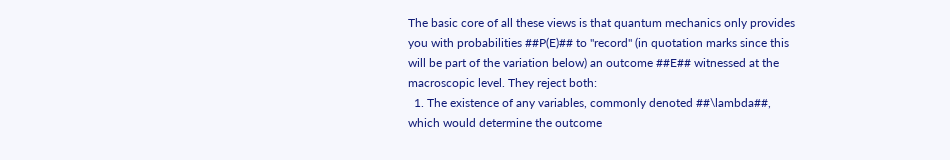The basic core of all these views is that quantum mechanics only provides you with probabilities ##P(E)## to "record" (in quotation marks since this will be part of the variation below) an outcome ##E## witnessed at the macroscopic level. They reject both:
  1. The existence of any variables, commonly denoted ##\lambda##, which would determine the outcome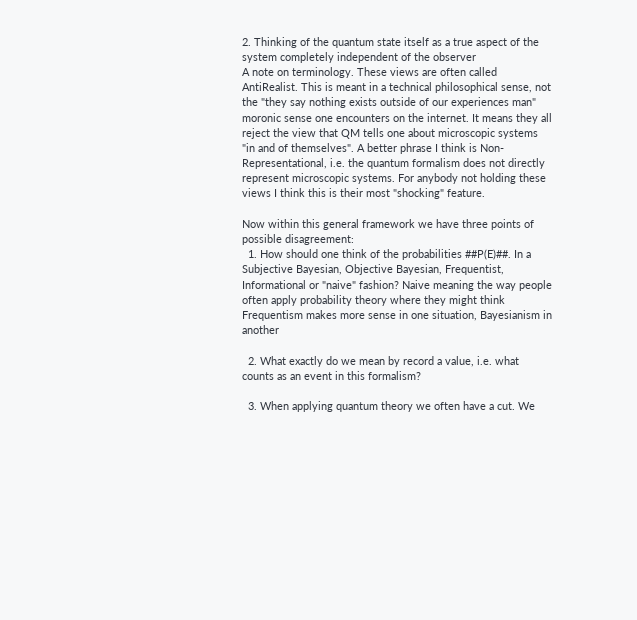2. Thinking of the quantum state itself as a true aspect of the system completely independent of the observer
A note on terminology. These views are often called AntiRealist. This is meant in a technical philosophical sense, not the "they say nothing exists outside of our experiences man" moronic sense one encounters on the internet. It means they all reject the view that QM tells one about microscopic systems "in and of themselves". A better phrase I think is Non-Representational, i.e. the quantum formalism does not directly represent microscopic systems. For anybody not holding these views I think this is their most "shocking" feature.

Now within this general framework we have three points of possible disagreement:
  1. How should one think of the probabilities ##P(E)##. In a Subjective Bayesian, Objective Bayesian, Frequentist, Informational or "naive" fashion? Naive meaning the way people often apply probability theory where they might think Frequentism makes more sense in one situation, Bayesianism in another

  2. What exactly do we mean by record a value, i.e. what counts as an event in this formalism?

  3. When applying quantum theory we often have a cut. We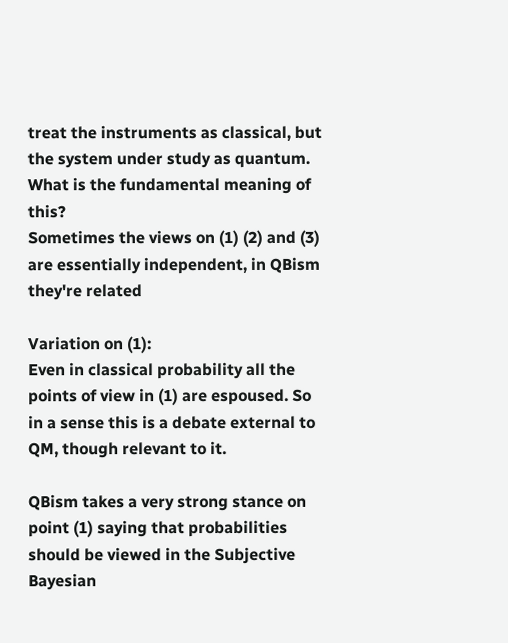treat the instruments as classical, but the system under study as quantum. What is the fundamental meaning of this?
Sometimes the views on (1) (2) and (3) are essentially independent, in QBism they're related

Variation on (1):
Even in classical probability all the points of view in (1) are espoused. So in a sense this is a debate external to QM, though relevant to it.

QBism takes a very strong stance on point (1) saying that probabilities should be viewed in the Subjective Bayesian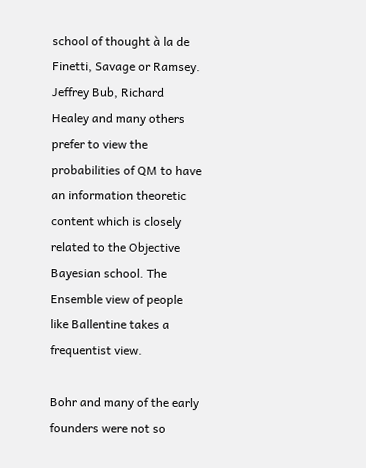school of thought à la de Finetti, Savage or Ramsey. Jeffrey Bub, Richard Healey and many others prefer to view the probabilities of QM to have an information theoretic content which is closely related to the Objective Bayesian school. The Ensemble view of people like Ballentine takes a frequentist view.

Bohr and many of the early founders were not so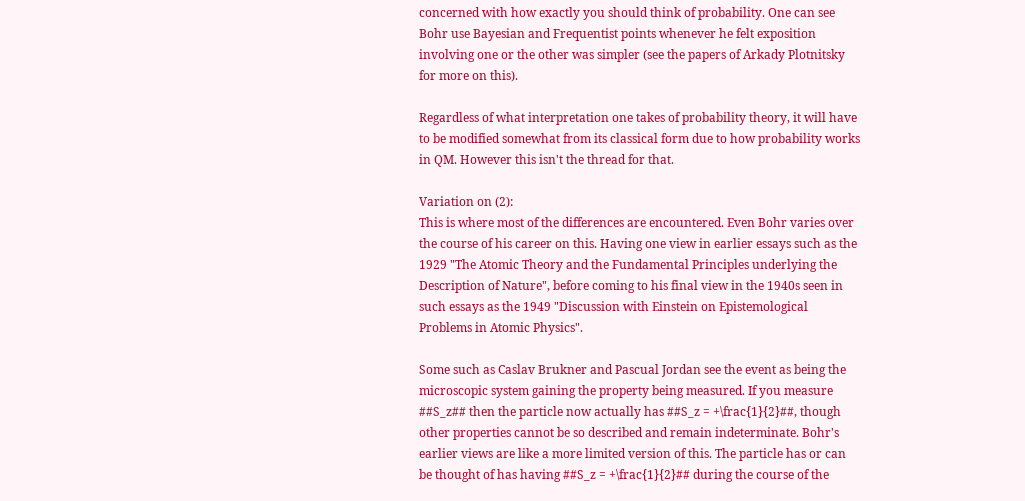concerned with how exactly you should think of probability. One can see Bohr use Bayesian and Frequentist points whenever he felt exposition involving one or the other was simpler (see the papers of Arkady Plotnitsky for more on this).

Regardless of what interpretation one takes of probability theory, it will have to be modified somewhat from its classical form due to how probability works in QM. However this isn't the thread for that.

Variation on (2):
This is where most of the differences are encountered. Even Bohr varies over the course of his career on this. Having one view in earlier essays such as the 1929 "The Atomic Theory and the Fundamental Principles underlying the Description of Nature", before coming to his final view in the 1940s seen in such essays as the 1949 "Discussion with Einstein on Epistemological Problems in Atomic Physics".

Some such as Caslav Brukner and Pascual Jordan see the event as being the microscopic system gaining the property being measured. If you measure ##S_z## then the particle now actually has ##S_z = +\frac{1}{2}##, though other properties cannot be so described and remain indeterminate. Bohr's earlier views are like a more limited version of this. The particle has or can be thought of has having ##S_z = +\frac{1}{2}## during the course of the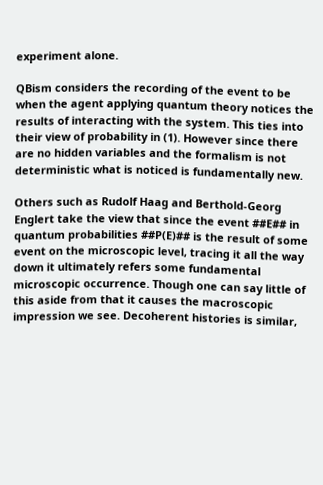experiment alone.

QBism considers the recording of the event to be when the agent applying quantum theory notices the results of interacting with the system. This ties into their view of probability in (1). However since there are no hidden variables and the formalism is not deterministic what is noticed is fundamentally new.

Others such as Rudolf Haag and Berthold-Georg Englert take the view that since the event ##E## in quantum probabilities ##P(E)## is the result of some event on the microscopic level, tracing it all the way down it ultimately refers some fundamental microscopic occurrence. Though one can say little of this aside from that it causes the macroscopic impression we see. Decoherent histories is similar,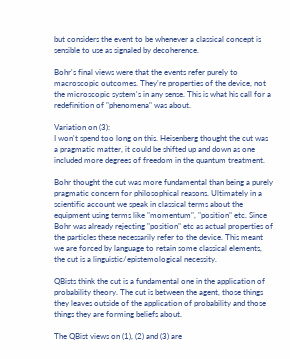but considers the event to be whenever a classical concept is sensible to use as signaled by decoherence.

Bohr's final views were that the events refer purely to macroscopic outcomes. They're properties of the device, not the microscopic system's in any sense. This is what his call for a redefinition of "phenomena" was about.

Variation on (3):
I won't spend too long on this. Heisenberg thought the cut was a pragmatic matter, it could be shifted up and down as one included more degrees of freedom in the quantum treatment.

Bohr thought the cut was more fundamental than being a purely pragmatic concern for philosophical reasons. Ultimately in a scientific account we speak in classical terms about the equipment using terms like "momentum", "position" etc. Since Bohr was already rejecting "position" etc as actual properties of the particles these necessarily refer to the device. This meant we are forced by language to retain some classical elements, the cut is a linguistic/epistemological necessity.

QBists think the cut is a fundamental one in the application of probability theory. The cut is between the agent, those things they leaves outside of the application of probability and those things they are forming beliefs about.

The QBist views on (1), (2) and (3) are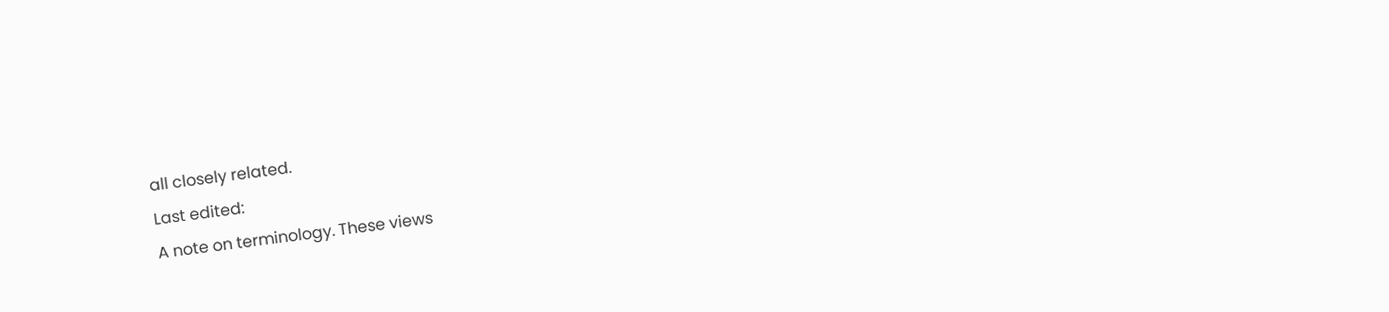all closely related.
Last edited:
A note on terminology. These views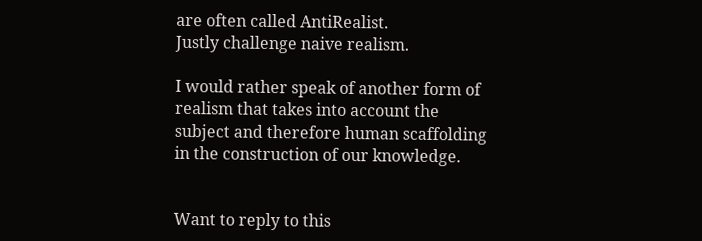are often called AntiRealist.
Justly challenge naive realism.

I would rather speak of another form of realism that takes into account the subject and therefore human scaffolding in the construction of our knowledge.


Want to reply to this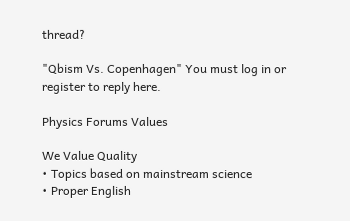thread?

"Qbism Vs. Copenhagen" You must log in or register to reply here.

Physics Forums Values

We Value Quality
• Topics based on mainstream science
• Proper English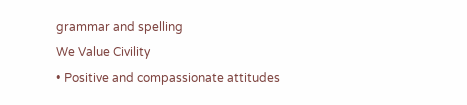grammar and spelling
We Value Civility
• Positive and compassionate attitudes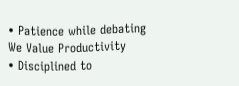• Patience while debating
We Value Productivity
• Disciplined to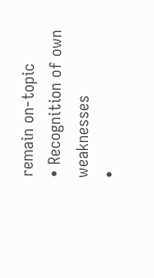remain on-topic
• Recognition of own weaknesses
•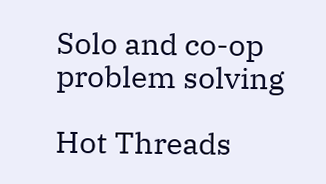Solo and co-op problem solving

Hot Threads